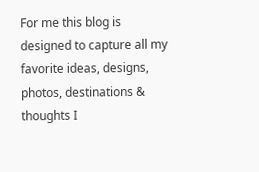For me this blog is designed to capture all my favorite ideas, designs, photos, destinations & thoughts I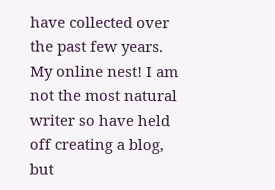have collected over the past few years. My online nest! I am not the most natural writer so have held off creating a blog, but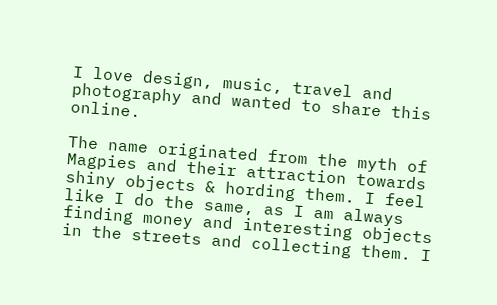I love design, music, travel and photography and wanted to share this online.

The name originated from the myth of Magpies and their attraction towards shiny objects & hording them. I feel like I do the same, as I am always finding money and interesting objects in the streets and collecting them. I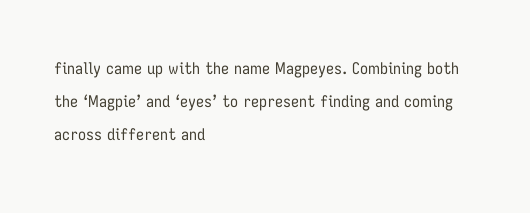finally came up with the name Magpeyes. Combining both the ‘Magpie’ and ‘eyes’ to represent finding and coming across different and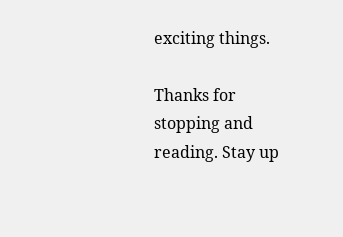exciting things.

Thanks for stopping and reading. Stay up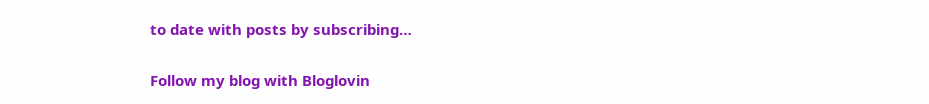to date with posts by subscribing…

Follow my blog with Bloglovin